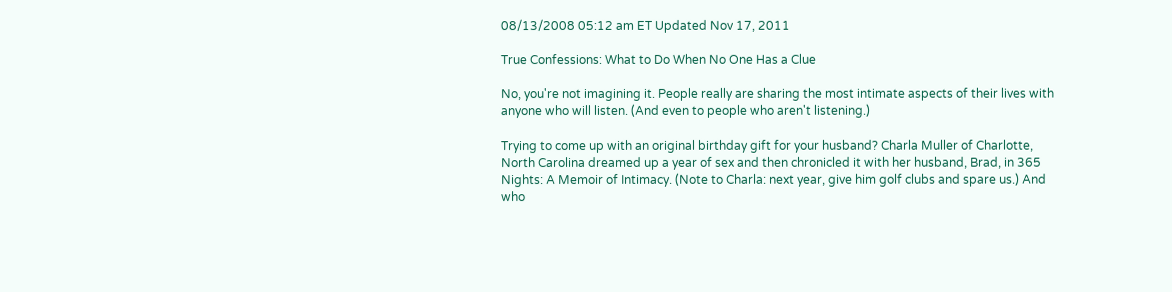08/13/2008 05:12 am ET Updated Nov 17, 2011

True Confessions: What to Do When No One Has a Clue

No, you're not imagining it. People really are sharing the most intimate aspects of their lives with anyone who will listen. (And even to people who aren't listening.)

Trying to come up with an original birthday gift for your husband? Charla Muller of Charlotte, North Carolina dreamed up a year of sex and then chronicled it with her husband, Brad, in 365 Nights: A Memoir of Intimacy. (Note to Charla: next year, give him golf clubs and spare us.) And who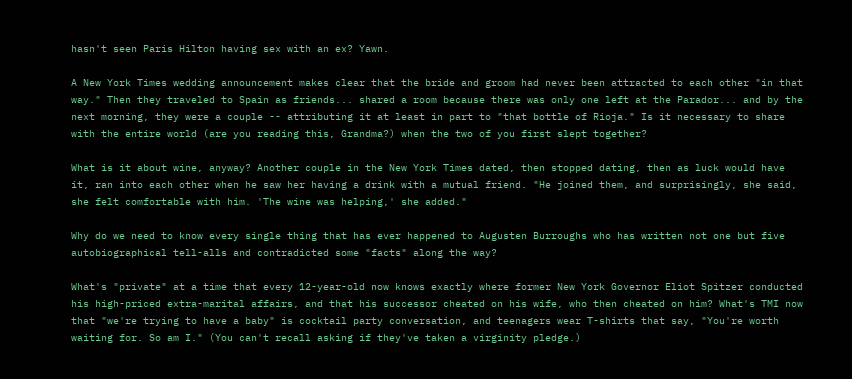hasn't seen Paris Hilton having sex with an ex? Yawn.

A New York Times wedding announcement makes clear that the bride and groom had never been attracted to each other "in that way." Then they traveled to Spain as friends... shared a room because there was only one left at the Parador... and by the next morning, they were a couple -- attributing it at least in part to "that bottle of Rioja." Is it necessary to share with the entire world (are you reading this, Grandma?) when the two of you first slept together?

What is it about wine, anyway? Another couple in the New York Times dated, then stopped dating, then as luck would have it, ran into each other when he saw her having a drink with a mutual friend. "He joined them, and surprisingly, she said, she felt comfortable with him. 'The wine was helping,' she added."

Why do we need to know every single thing that has ever happened to Augusten Burroughs who has written not one but five autobiographical tell-alls and contradicted some "facts" along the way?

What's "private" at a time that every 12-year-old now knows exactly where former New York Governor Eliot Spitzer conducted his high-priced extra-marital affairs, and that his successor cheated on his wife, who then cheated on him? What's TMI now that "we're trying to have a baby" is cocktail party conversation, and teenagers wear T-shirts that say, "You're worth waiting for. So am I." (You can't recall asking if they've taken a virginity pledge.)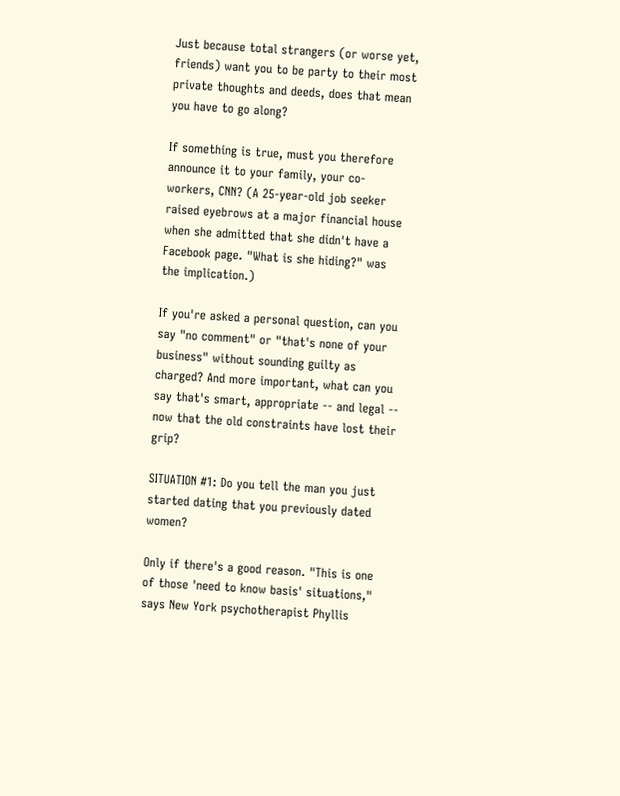Just because total strangers (or worse yet, friends) want you to be party to their most private thoughts and deeds, does that mean you have to go along?

If something is true, must you therefore announce it to your family, your co-workers, CNN? (A 25-year-old job seeker raised eyebrows at a major financial house when she admitted that she didn't have a Facebook page. "What is she hiding?" was the implication.)

If you're asked a personal question, can you say "no comment" or "that's none of your business" without sounding guilty as charged? And more important, what can you say that's smart, appropriate -- and legal -- now that the old constraints have lost their grip?

SITUATION #1: Do you tell the man you just started dating that you previously dated women?

Only if there's a good reason. "This is one of those 'need to know basis' situations," says New York psychotherapist Phyllis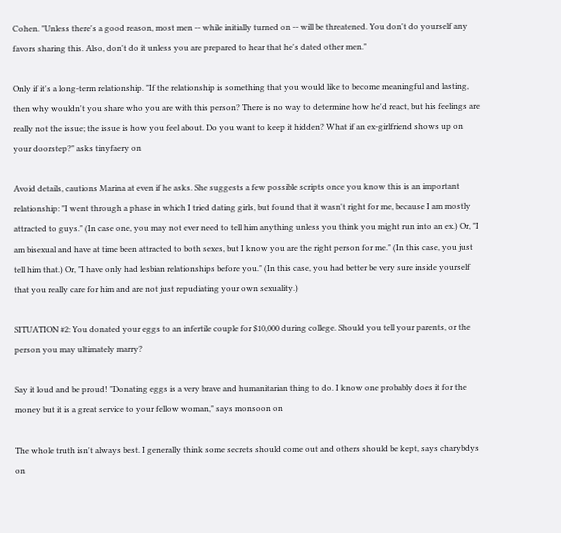Cohen. "Unless there's a good reason, most men -- while initially turned on -- will be threatened. You don't do yourself any favors sharing this. Also, don't do it unless you are prepared to hear that he's dated other men."

Only if it's a long-term relationship. "If the relationship is something that you would like to become meaningful and lasting, then why wouldn't you share who you are with this person? There is no way to determine how he'd react, but his feelings are really not the issue; the issue is how you feel about. Do you want to keep it hidden? What if an ex-girlfriend shows up on your doorstep?" asks tinyfaery on

Avoid details, cautions Marina at even if he asks. She suggests a few possible scripts once you know this is an important relationship: "I went through a phase in which I tried dating girls, but found that it wasn't right for me, because I am mostly attracted to guys." (In case one, you may not ever need to tell him anything unless you think you might run into an ex.) Or, "I am bisexual and have at time been attracted to both sexes, but I know you are the right person for me." (In this case, you just tell him that.) Or, "I have only had lesbian relationships before you." (In this case, you had better be very sure inside yourself that you really care for him and are not just repudiating your own sexuality.)

SITUATION #2: You donated your eggs to an infertile couple for $10,000 during college. Should you tell your parents, or the person you may ultimately marry?

Say it loud and be proud! "Donating eggs is a very brave and humanitarian thing to do. I know one probably does it for the money but it is a great service to your fellow woman," says monsoon on

The whole truth isn't always best. I generally think some secrets should come out and others should be kept, says charybdys on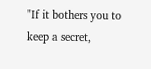"If it bothers you to keep a secret,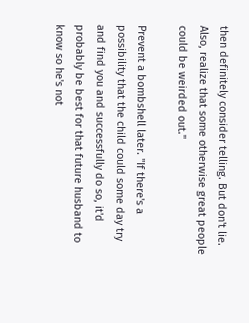then definitely consider telling. But don't lie. Also, realize that some otherwise great people could be weirded out."

Prevent a bombshell later. "If there's a possibility that the child could some day try and find you and successfully do so, it'd probably be best for that future husband to know so he's not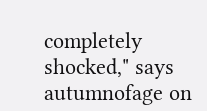completely shocked," says autumnofage on